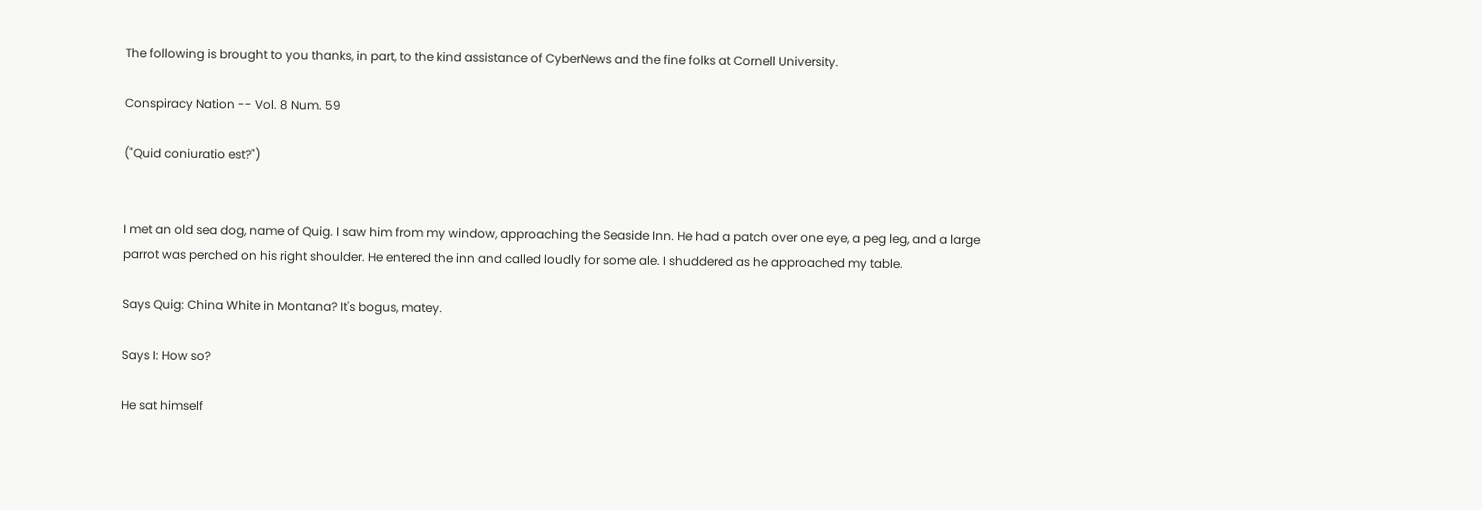The following is brought to you thanks, in part, to the kind assistance of CyberNews and the fine folks at Cornell University.

Conspiracy Nation -- Vol. 8 Num. 59

("Quid coniuratio est?")


I met an old sea dog, name of Quig. I saw him from my window, approaching the Seaside Inn. He had a patch over one eye, a peg leg, and a large parrot was perched on his right shoulder. He entered the inn and called loudly for some ale. I shuddered as he approached my table.

Says Quig: China White in Montana? It's bogus, matey.

Says I: How so?

He sat himself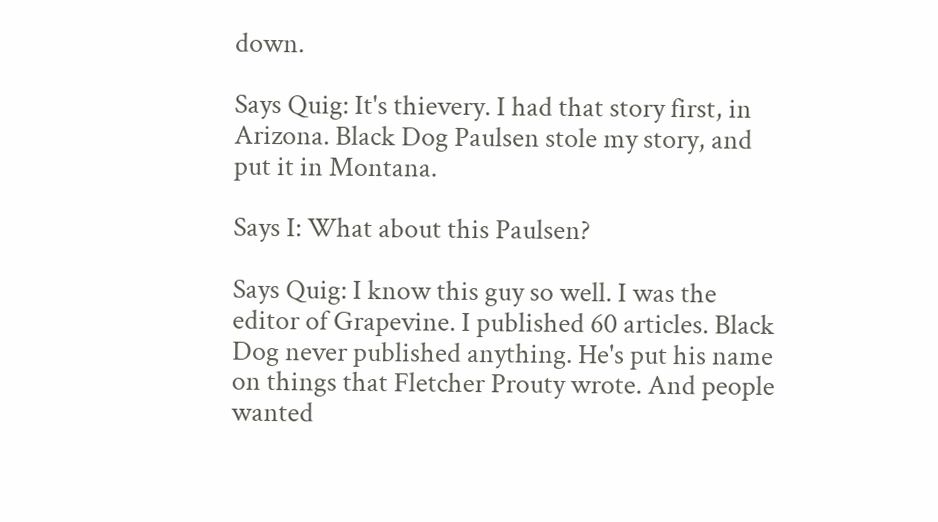down.

Says Quig: It's thievery. I had that story first, in Arizona. Black Dog Paulsen stole my story, and put it in Montana.

Says I: What about this Paulsen?

Says Quig: I know this guy so well. I was the editor of Grapevine. I published 60 articles. Black Dog never published anything. He's put his name on things that Fletcher Prouty wrote. And people wanted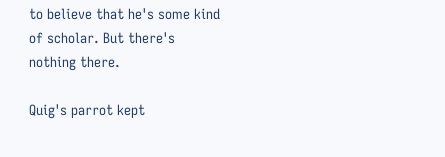to believe that he's some kind of scholar. But there's nothing there.

Quig's parrot kept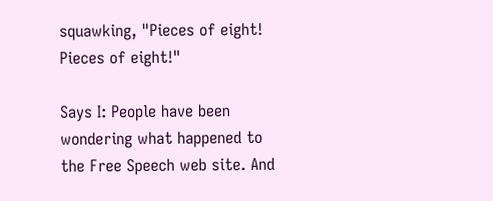squawking, "Pieces of eight! Pieces of eight!"

Says I: People have been wondering what happened to the Free Speech web site. And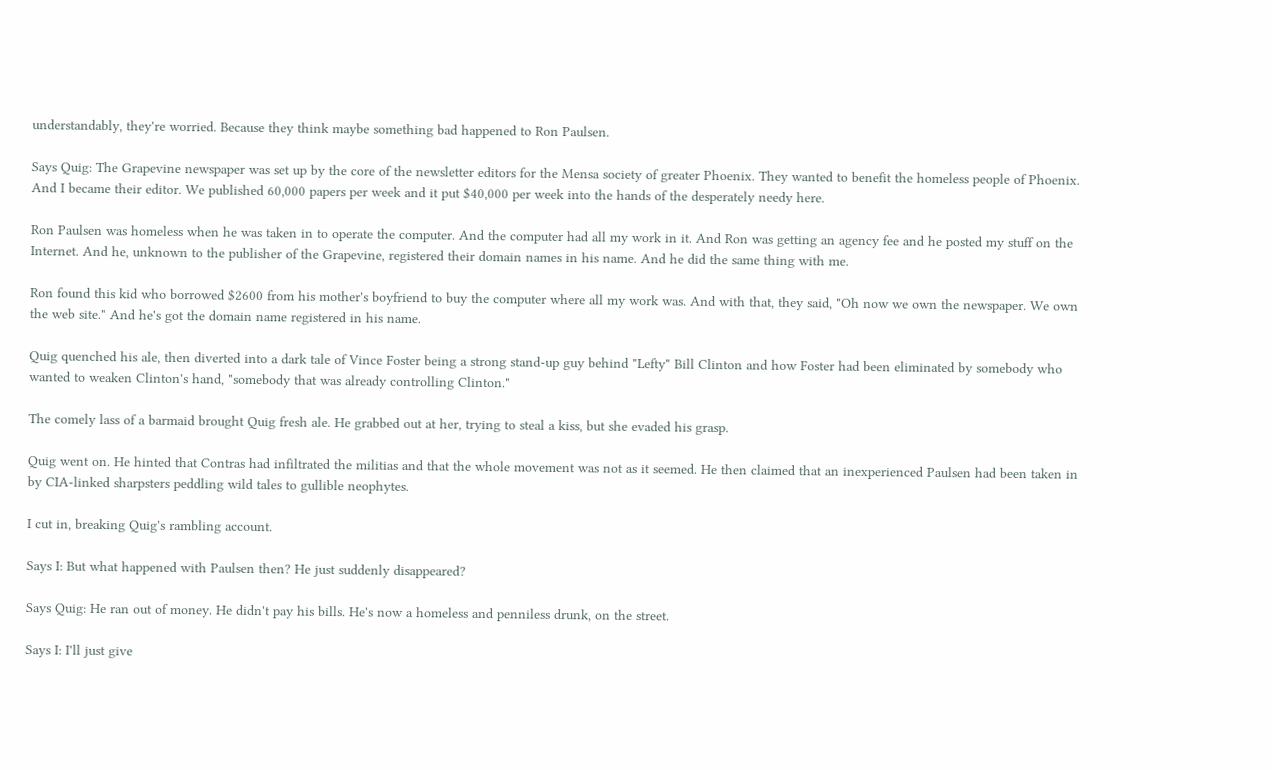understandably, they're worried. Because they think maybe something bad happened to Ron Paulsen.

Says Quig: The Grapevine newspaper was set up by the core of the newsletter editors for the Mensa society of greater Phoenix. They wanted to benefit the homeless people of Phoenix. And I became their editor. We published 60,000 papers per week and it put $40,000 per week into the hands of the desperately needy here.

Ron Paulsen was homeless when he was taken in to operate the computer. And the computer had all my work in it. And Ron was getting an agency fee and he posted my stuff on the Internet. And he, unknown to the publisher of the Grapevine, registered their domain names in his name. And he did the same thing with me.

Ron found this kid who borrowed $2600 from his mother's boyfriend to buy the computer where all my work was. And with that, they said, "Oh now we own the newspaper. We own the web site." And he's got the domain name registered in his name.

Quig quenched his ale, then diverted into a dark tale of Vince Foster being a strong stand-up guy behind "Lefty" Bill Clinton and how Foster had been eliminated by somebody who wanted to weaken Clinton's hand, "somebody that was already controlling Clinton."

The comely lass of a barmaid brought Quig fresh ale. He grabbed out at her, trying to steal a kiss, but she evaded his grasp.

Quig went on. He hinted that Contras had infiltrated the militias and that the whole movement was not as it seemed. He then claimed that an inexperienced Paulsen had been taken in by CIA-linked sharpsters peddling wild tales to gullible neophytes.

I cut in, breaking Quig's rambling account.

Says I: But what happened with Paulsen then? He just suddenly disappeared?

Says Quig: He ran out of money. He didn't pay his bills. He's now a homeless and penniless drunk, on the street.

Says I: I'll just give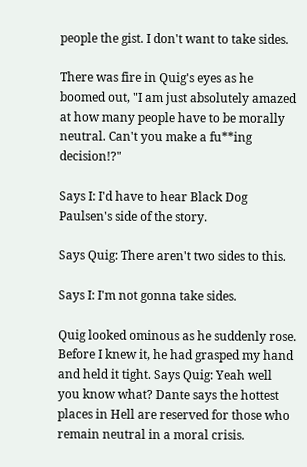people the gist. I don't want to take sides.

There was fire in Quig's eyes as he boomed out, "I am just absolutely amazed at how many people have to be morally neutral. Can't you make a fu**ing decision!?"

Says I: I'd have to hear Black Dog Paulsen's side of the story.

Says Quig: There aren't two sides to this.

Says I: I'm not gonna take sides.

Quig looked ominous as he suddenly rose. Before I knew it, he had grasped my hand and held it tight. Says Quig: Yeah well you know what? Dante says the hottest places in Hell are reserved for those who remain neutral in a moral crisis.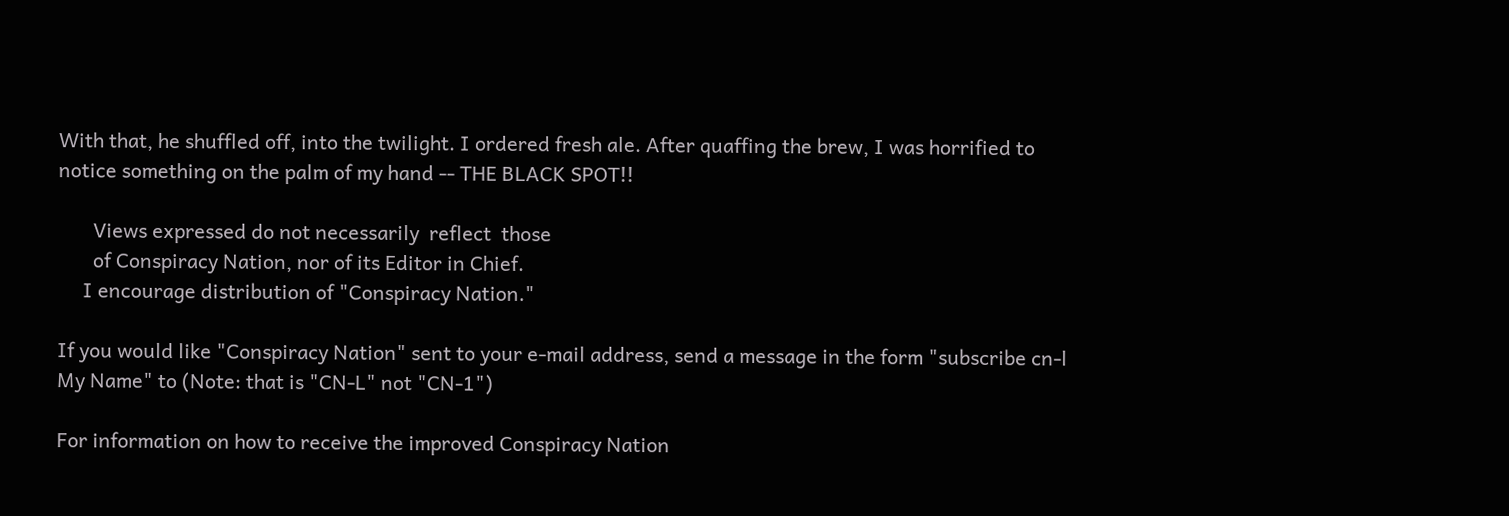With that, he shuffled off, into the twilight. I ordered fresh ale. After quaffing the brew, I was horrified to notice something on the palm of my hand -- THE BLACK SPOT!!

       Views expressed do not necessarily  reflect  those
       of Conspiracy Nation, nor of its Editor in Chief.
     I encourage distribution of "Conspiracy Nation."

If you would like "Conspiracy Nation" sent to your e-mail address, send a message in the form "subscribe cn-l My Name" to (Note: that is "CN-L" not "CN-1")

For information on how to receive the improved Conspiracy Nation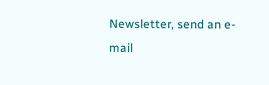Newsletter, send an e-mail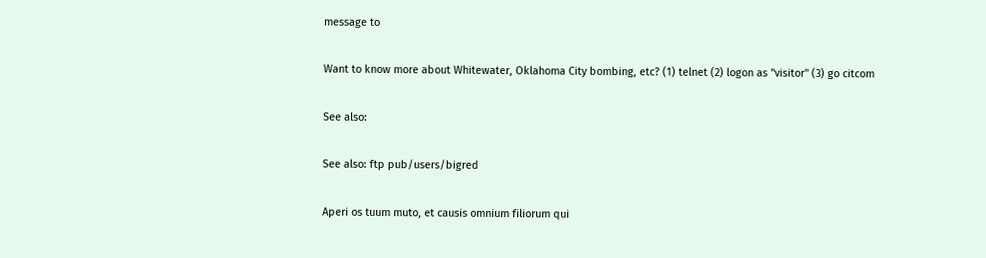message to

Want to know more about Whitewater, Oklahoma City bombing, etc? (1) telnet (2) logon as "visitor" (3) go citcom

See also:

See also: ftp pub/users/bigred

Aperi os tuum muto, et causis omnium filiorum qui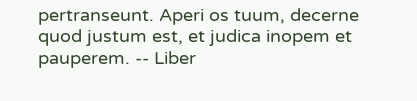pertranseunt. Aperi os tuum, decerne quod justum est, et judica inopem et pauperem. -- Liber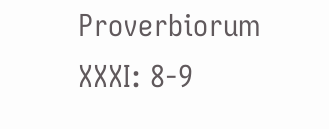Proverbiorum XXXI: 8-9